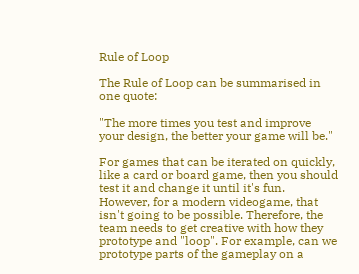Rule of Loop

The Rule of Loop can be summarised in one quote:

"The more times you test and improve your design, the better your game will be."

For games that can be iterated on quickly, like a card or board game, then you should test it and change it until it's fun. However, for a modern videogame, that isn't going to be possible. Therefore, the team needs to get creative with how they prototype and "loop". For example, can we prototype parts of the gameplay on a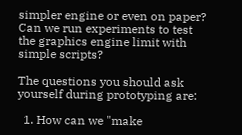simpler engine or even on paper? Can we run experiments to test the graphics engine limit with simple scripts?

The questions you should ask yourself during prototyping are:

  1. How can we "make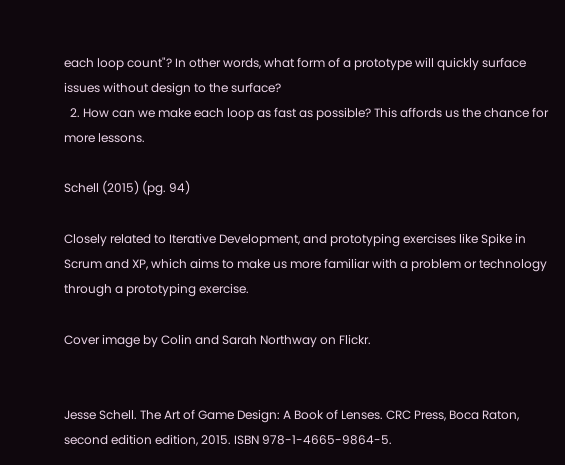each loop count"? In other words, what form of a prototype will quickly surface issues without design to the surface?
  2. How can we make each loop as fast as possible? This affords us the chance for more lessons.

Schell (2015) (pg. 94)

Closely related to Iterative Development, and prototyping exercises like Spike in Scrum and XP, which aims to make us more familiar with a problem or technology through a prototyping exercise.

Cover image by Colin and Sarah Northway on Flickr.


Jesse Schell. The Art of Game Design: A Book of Lenses. CRC Press, Boca Raton, second edition edition, 2015. ISBN 978-1-4665-9864-5.